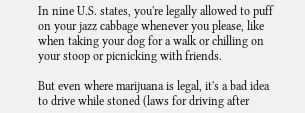In nine U.S. states, you're legally allowed to puff on your jazz cabbage whenever you please, like when taking your dog for a walk or chilling on your stoop or picnicking with friends.

But even where marijuana is legal, it's a bad idea to drive while stoned (laws for driving after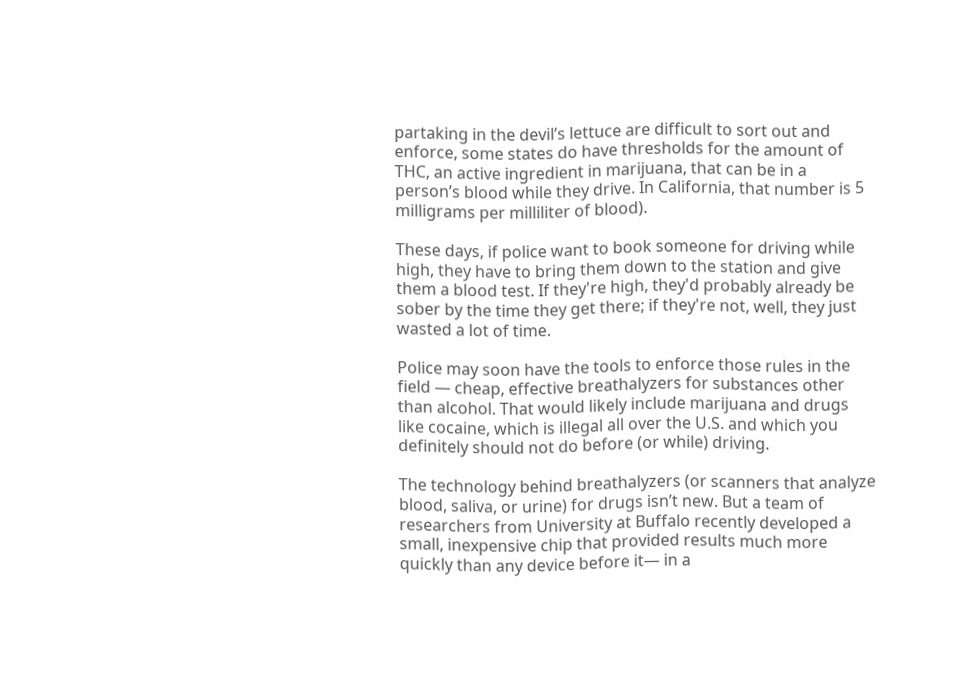partaking in the devil’s lettuce are difficult to sort out and enforce, some states do have thresholds for the amount of THC, an active ingredient in marijuana, that can be in a person’s blood while they drive. In California, that number is 5 milligrams per milliliter of blood).

These days, if police want to book someone for driving while high, they have to bring them down to the station and give them a blood test. If they're high, they'd probably already be sober by the time they get there; if they're not, well, they just wasted a lot of time.

Police may soon have the tools to enforce those rules in the field — cheap, effective breathalyzers for substances other than alcohol. That would likely include marijuana and drugs like cocaine, which is illegal all over the U.S. and which you definitely should not do before (or while) driving.

The technology behind breathalyzers (or scanners that analyze blood, saliva, or urine) for drugs isn’t new. But a team of researchers from University at Buffalo recently developed a small, inexpensive chip that provided results much more quickly than any device before it— in a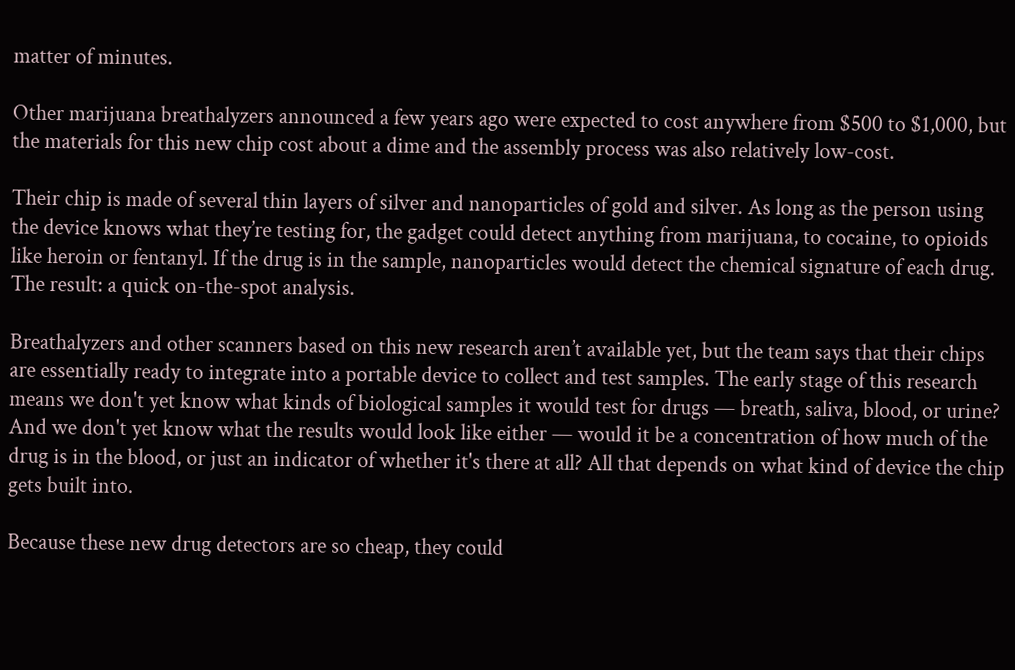matter of minutes.

Other marijuana breathalyzers announced a few years ago were expected to cost anywhere from $500 to $1,000, but the materials for this new chip cost about a dime and the assembly process was also relatively low-cost.

Their chip is made of several thin layers of silver and nanoparticles of gold and silver. As long as the person using the device knows what they’re testing for, the gadget could detect anything from marijuana, to cocaine, to opioids like heroin or fentanyl. If the drug is in the sample, nanoparticles would detect the chemical signature of each drug. The result: a quick on-the-spot analysis.

Breathalyzers and other scanners based on this new research aren’t available yet, but the team says that their chips are essentially ready to integrate into a portable device to collect and test samples. The early stage of this research means we don't yet know what kinds of biological samples it would test for drugs — breath, saliva, blood, or urine? And we don't yet know what the results would look like either — would it be a concentration of how much of the drug is in the blood, or just an indicator of whether it's there at all? All that depends on what kind of device the chip gets built into.

Because these new drug detectors are so cheap, they could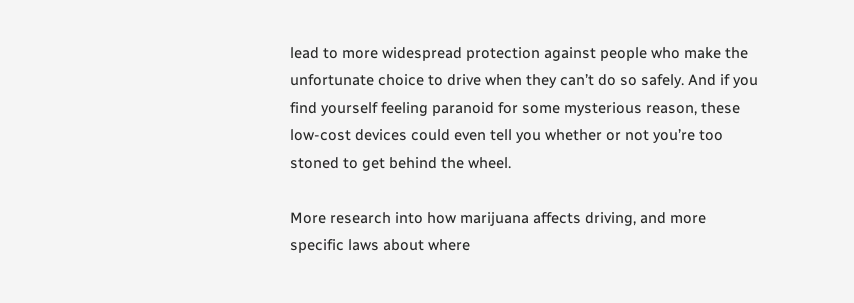lead to more widespread protection against people who make the unfortunate choice to drive when they can’t do so safely. And if you find yourself feeling paranoid for some mysterious reason, these low-cost devices could even tell you whether or not you’re too stoned to get behind the wheel.

More research into how marijuana affects driving, and more specific laws about where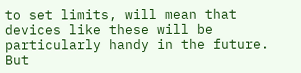to set limits, will mean that devices like these will be particularly handy in the future. But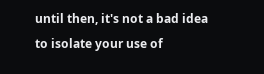until then, it's not a bad idea to isolate your use of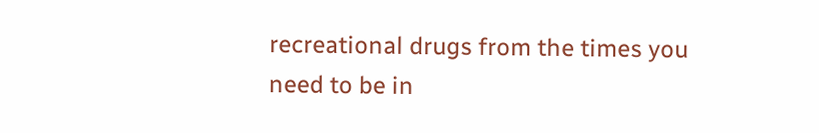recreational drugs from the times you need to be in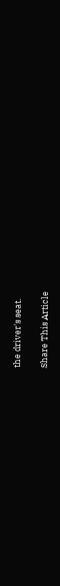the driver's seat.

Share This Article